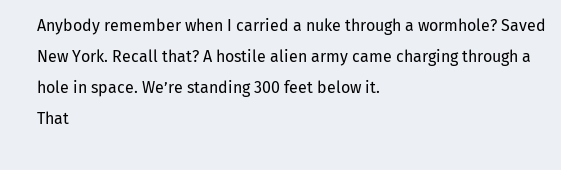Anybody remember when I carried a nuke through a wormhole? Saved New York. Recall that? A hostile alien army came charging through a hole in space. We’re standing 300 feet below it.
That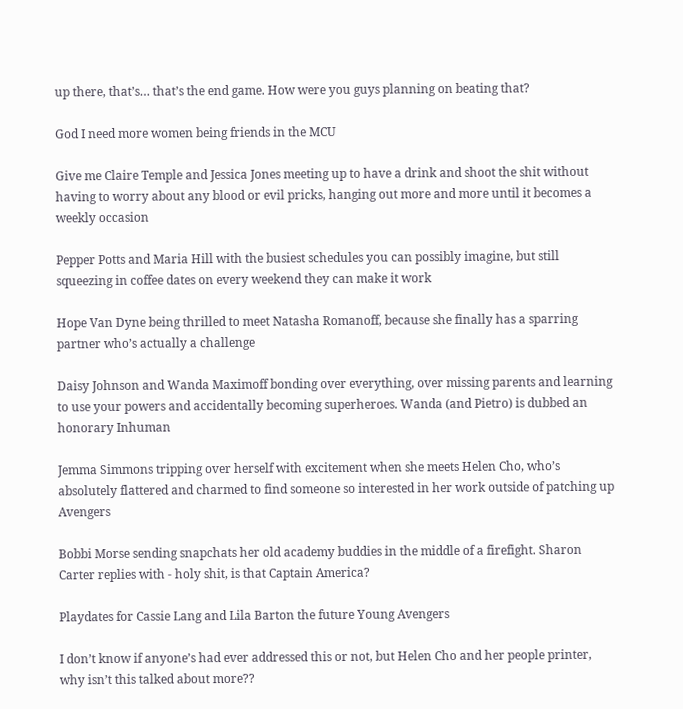up there, that’s… that’s the end game. How were you guys planning on beating that?

God I need more women being friends in the MCU

Give me Claire Temple and Jessica Jones meeting up to have a drink and shoot the shit without having to worry about any blood or evil pricks, hanging out more and more until it becomes a weekly occasion

Pepper Potts and Maria Hill with the busiest schedules you can possibly imagine, but still squeezing in coffee dates on every weekend they can make it work

Hope Van Dyne being thrilled to meet Natasha Romanoff, because she finally has a sparring partner who’s actually a challenge

Daisy Johnson and Wanda Maximoff bonding over everything, over missing parents and learning to use your powers and accidentally becoming superheroes. Wanda (and Pietro) is dubbed an honorary Inhuman

Jemma Simmons tripping over herself with excitement when she meets Helen Cho, who’s absolutely flattered and charmed to find someone so interested in her work outside of patching up Avengers

Bobbi Morse sending snapchats her old academy buddies in the middle of a firefight. Sharon Carter replies with - holy shit, is that Captain America?

Playdates for Cassie Lang and Lila Barton the future Young Avengers

I don’t know if anyone’s had ever addressed this or not, but Helen Cho and her people printer, why isn’t this talked about more??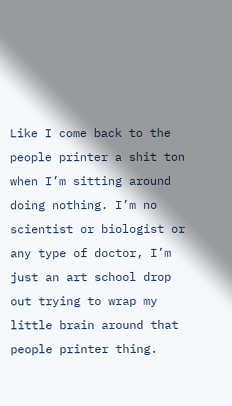Like I come back to the people printer a shit ton when I’m sitting around doing nothing. I’m no scientist or biologist or any type of doctor, I’m just an art school drop out trying to wrap my little brain around that people printer thing.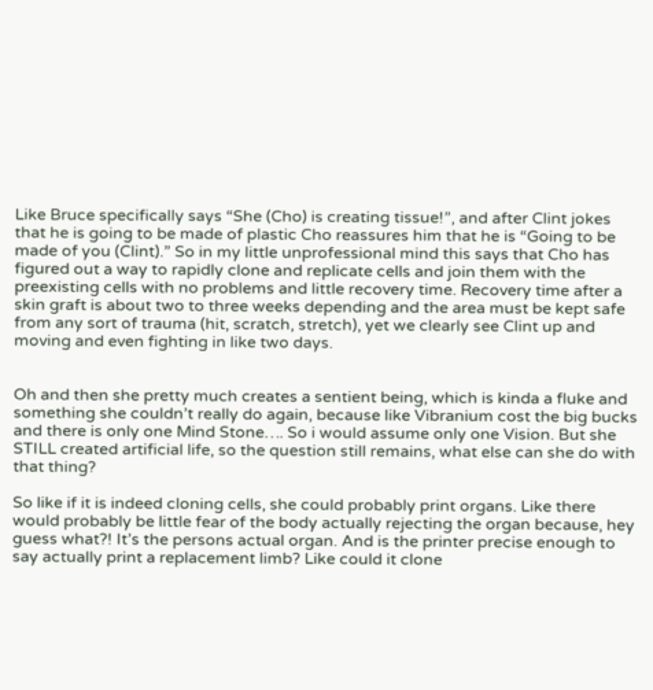Like Bruce specifically says “She (Cho) is creating tissue!”, and after Clint jokes that he is going to be made of plastic Cho reassures him that he is “Going to be made of you (Clint).” So in my little unprofessional mind this says that Cho has figured out a way to rapidly clone and replicate cells and join them with the preexisting cells with no problems and little recovery time. Recovery time after a skin graft is about two to three weeks depending and the area must be kept safe from any sort of trauma (hit, scratch, stretch), yet we clearly see Clint up and moving and even fighting in like two days.


Oh and then she pretty much creates a sentient being, which is kinda a fluke and something she couldn’t really do again, because like Vibranium cost the big bucks and there is only one Mind Stone…. So i would assume only one Vision. But she STILL created artificial life, so the question still remains, what else can she do with that thing?

So like if it is indeed cloning cells, she could probably print organs. Like there would probably be little fear of the body actually rejecting the organ because, hey guess what?! It’s the persons actual organ. And is the printer precise enough to say actually print a replacement limb? Like could it clone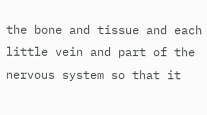the bone and tissue and each little vein and part of the nervous system so that it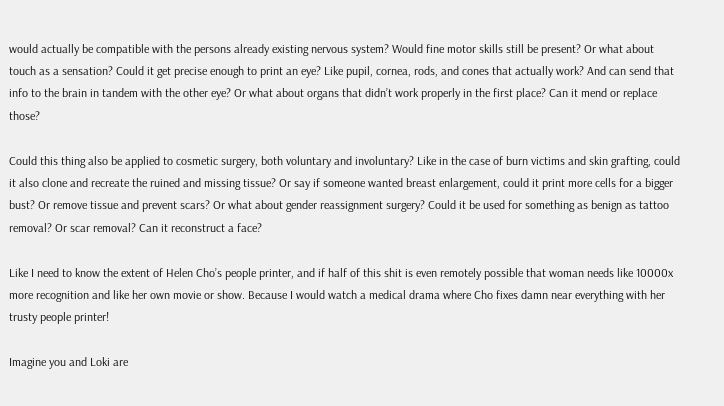would actually be compatible with the persons already existing nervous system? Would fine motor skills still be present? Or what about touch as a sensation? Could it get precise enough to print an eye? Like pupil, cornea, rods, and cones that actually work? And can send that info to the brain in tandem with the other eye? Or what about organs that didn’t work properly in the first place? Can it mend or replace those?

Could this thing also be applied to cosmetic surgery, both voluntary and involuntary? Like in the case of burn victims and skin grafting, could it also clone and recreate the ruined and missing tissue? Or say if someone wanted breast enlargement, could it print more cells for a bigger bust? Or remove tissue and prevent scars? Or what about gender reassignment surgery? Could it be used for something as benign as tattoo removal? Or scar removal? Can it reconstruct a face?

Like I need to know the extent of Helen Cho’s people printer, and if half of this shit is even remotely possible that woman needs like 10000x more recognition and like her own movie or show. Because I would watch a medical drama where Cho fixes damn near everything with her trusty people printer!

Imagine you and Loki are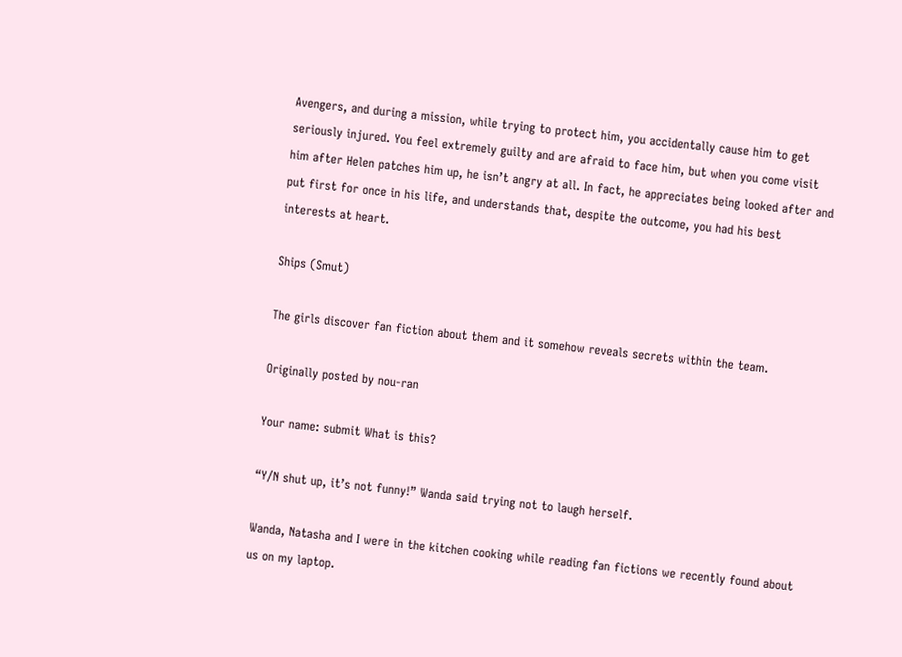Avengers, and during a mission, while trying to protect him, you accidentally cause him to get seriously injured. You feel extremely guilty and are afraid to face him, but when you come visit him after Helen patches him up, he isn’t angry at all. In fact, he appreciates being looked after and put first for once in his life, and understands that, despite the outcome, you had his best interests at heart.

Ships (Smut)

The girls discover fan fiction about them and it somehow reveals secrets within the team.

Originally posted by nou-ran

Your name: submit What is this?

“Y/N shut up, it’s not funny!” Wanda said trying not to laugh herself.

Wanda, Natasha and I were in the kitchen cooking while reading fan fictions we recently found about us on my laptop.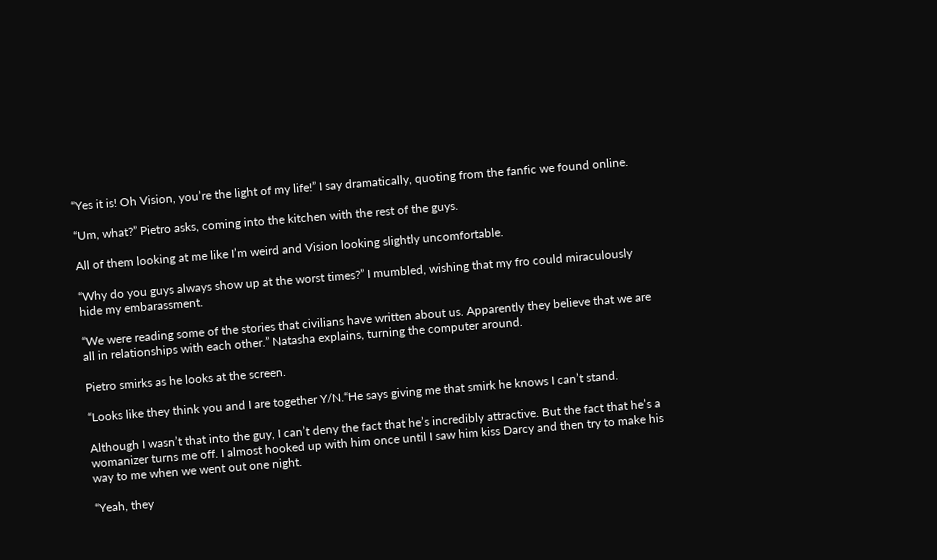“Yes it is! Oh Vision, you’re the light of my life!” I say dramatically, quoting from the fanfic we found online.

“Um, what?” Pietro asks, coming into the kitchen with the rest of the guys.

All of them looking at me like I’m weird and Vision looking slightly uncomfortable.

“Why do you guys always show up at the worst times?” I mumbled, wishing that my fro could miraculously hide my embarassment.

“We were reading some of the stories that civilians have written about us. Apparently they believe that we are all in relationships with each other.” Natasha explains, turning the computer around.

Pietro smirks as he looks at the screen.

“Looks like they think you and I are together Y/N.“He says giving me that smirk he knows I can’t stand.

Although I wasn’t that into the guy, I can’t deny the fact that he’s incredibly attractive. But the fact that he’s a womanizer turns me off. I almost hooked up with him once until I saw him kiss Darcy and then try to make his way to me when we went out one night.

“Yeah, they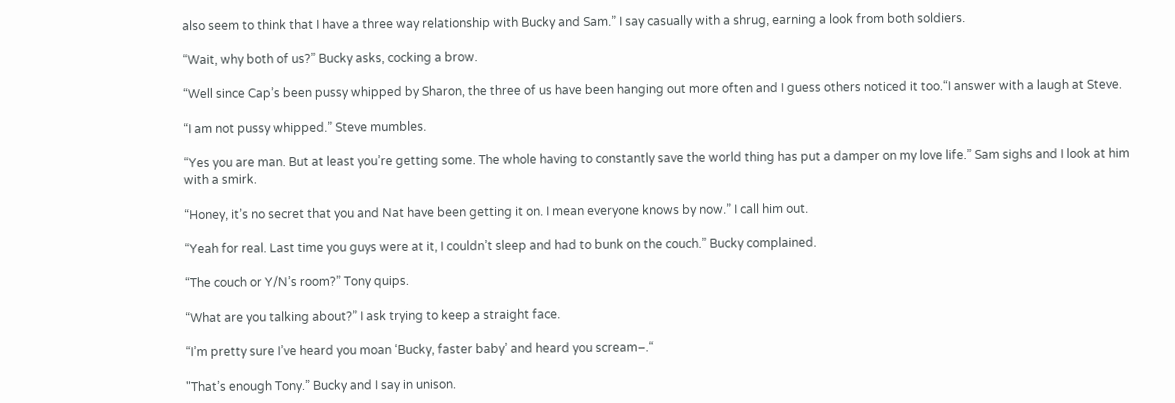also seem to think that I have a three way relationship with Bucky and Sam.” I say casually with a shrug, earning a look from both soldiers.

“Wait, why both of us?” Bucky asks, cocking a brow.

“Well since Cap’s been pussy whipped by Sharon, the three of us have been hanging out more often and I guess others noticed it too.“I answer with a laugh at Steve.

“I am not pussy whipped.” Steve mumbles.

“Yes you are man. But at least you’re getting some. The whole having to constantly save the world thing has put a damper on my love life.” Sam sighs and I look at him with a smirk.

“Honey, it’s no secret that you and Nat have been getting it on. I mean everyone knows by now.” I call him out.

“Yeah for real. Last time you guys were at it, I couldn’t sleep and had to bunk on the couch.” Bucky complained.

“The couch or Y/N’s room?” Tony quips.

“What are you talking about?” I ask trying to keep a straight face.

“I’m pretty sure I’ve heard you moan ‘Bucky, faster baby’ and heard you scream–.“

"That’s enough Tony.” Bucky and I say in unison.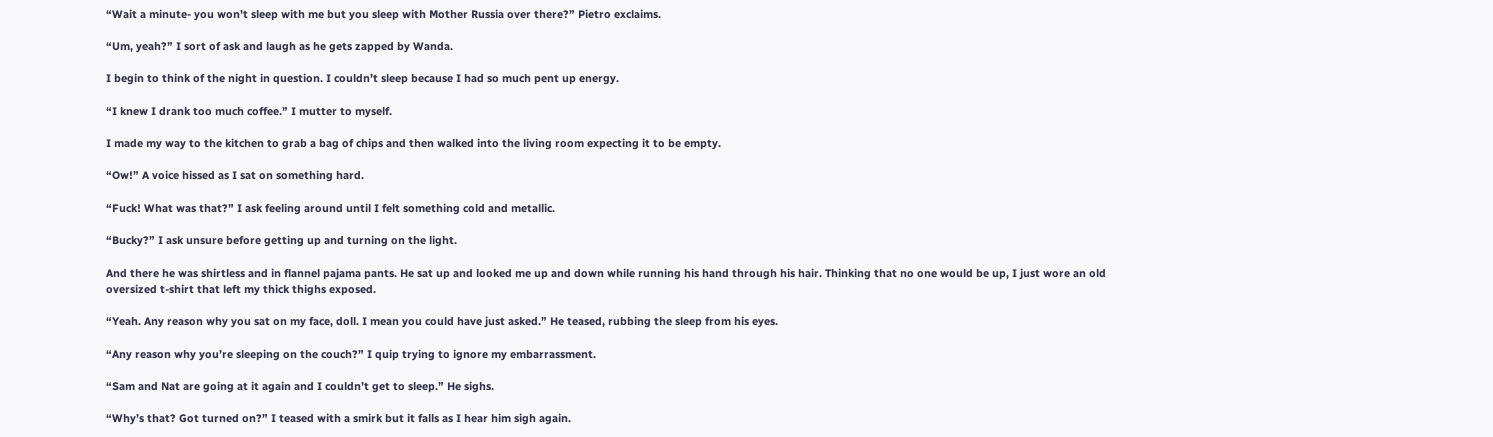“Wait a minute- you won’t sleep with me but you sleep with Mother Russia over there?” Pietro exclaims.

“Um, yeah?” I sort of ask and laugh as he gets zapped by Wanda.

I begin to think of the night in question. I couldn’t sleep because I had so much pent up energy.

“I knew I drank too much coffee.” I mutter to myself.

I made my way to the kitchen to grab a bag of chips and then walked into the living room expecting it to be empty.

“Ow!” A voice hissed as I sat on something hard.

“Fuck! What was that?” I ask feeling around until I felt something cold and metallic.

“Bucky?” I ask unsure before getting up and turning on the light.

And there he was shirtless and in flannel pajama pants. He sat up and looked me up and down while running his hand through his hair. Thinking that no one would be up, I just wore an old oversized t-shirt that left my thick thighs exposed.

“Yeah. Any reason why you sat on my face, doll. I mean you could have just asked.” He teased, rubbing the sleep from his eyes.

“Any reason why you’re sleeping on the couch?” I quip trying to ignore my embarrassment.

“Sam and Nat are going at it again and I couldn’t get to sleep.” He sighs.

“Why’s that? Got turned on?” I teased with a smirk but it falls as I hear him sigh again.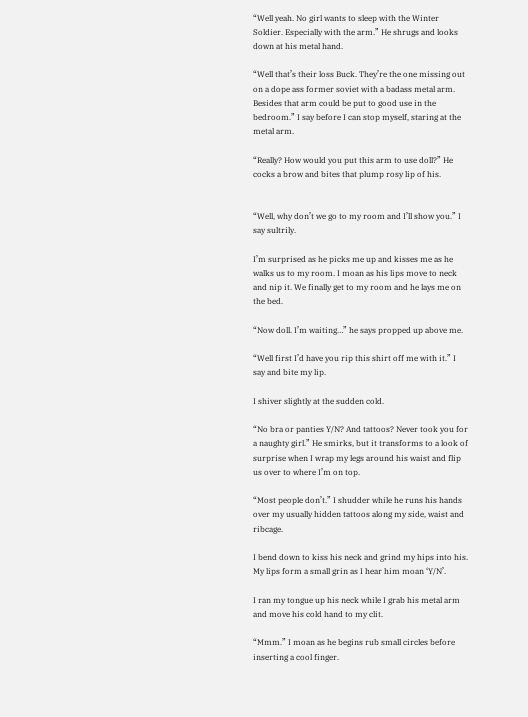“Well yeah. No girl wants to sleep with the Winter Soldier. Especially with the arm.” He shrugs and looks down at his metal hand.

“Well that’s their loss Buck. They’re the one missing out on a dope ass former soviet with a badass metal arm. Besides that arm could be put to good use in the bedroom.” I say before I can stop myself, staring at the metal arm.

“Really? How would you put this arm to use doll?” He cocks a brow and bites that plump rosy lip of his.


“Well, why don’t we go to my room and I’ll show you.” I say sultrily.

I’m surprised as he picks me up and kisses me as he walks us to my room. I moan as his lips move to neck and nip it. We finally get to my room and he lays me on the bed.

“Now doll. I’m waiting…” he says propped up above me.

“Well first I’d have you rip this shirt off me with it.” I say and bite my lip.

I shiver slightly at the sudden cold.

“No bra or panties Y/N? And tattoos? Never took you for a naughty girl.” He smirks, but it transforms to a look of surprise when I wrap my legs around his waist and flip us over to where I’m on top.

“Most people don’t.” I shudder while he runs his hands over my usually hidden tattoos along my side, waist and ribcage.

I bend down to kiss his neck and grind my hips into his. My lips form a small grin as I hear him moan ‘Y/N’.

I ran my tongue up his neck while I grab his metal arm and move his cold hand to my clit.

“Mmm.” I moan as he begins rub small circles before inserting a cool finger.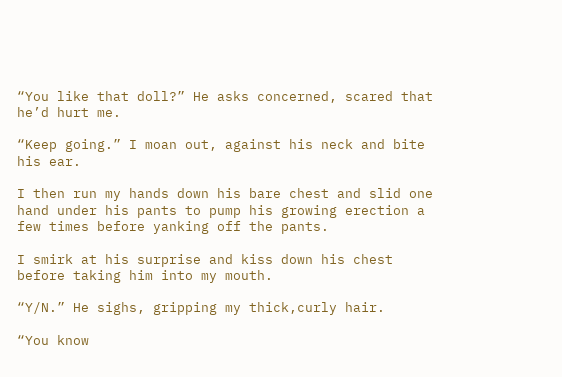“You like that doll?” He asks concerned, scared that he’d hurt me.

“Keep going.” I moan out, against his neck and bite his ear.

I then run my hands down his bare chest and slid one hand under his pants to pump his growing erection a few times before yanking off the pants.

I smirk at his surprise and kiss down his chest before taking him into my mouth.

“Y/N.” He sighs, gripping my thick,curly hair.

“You know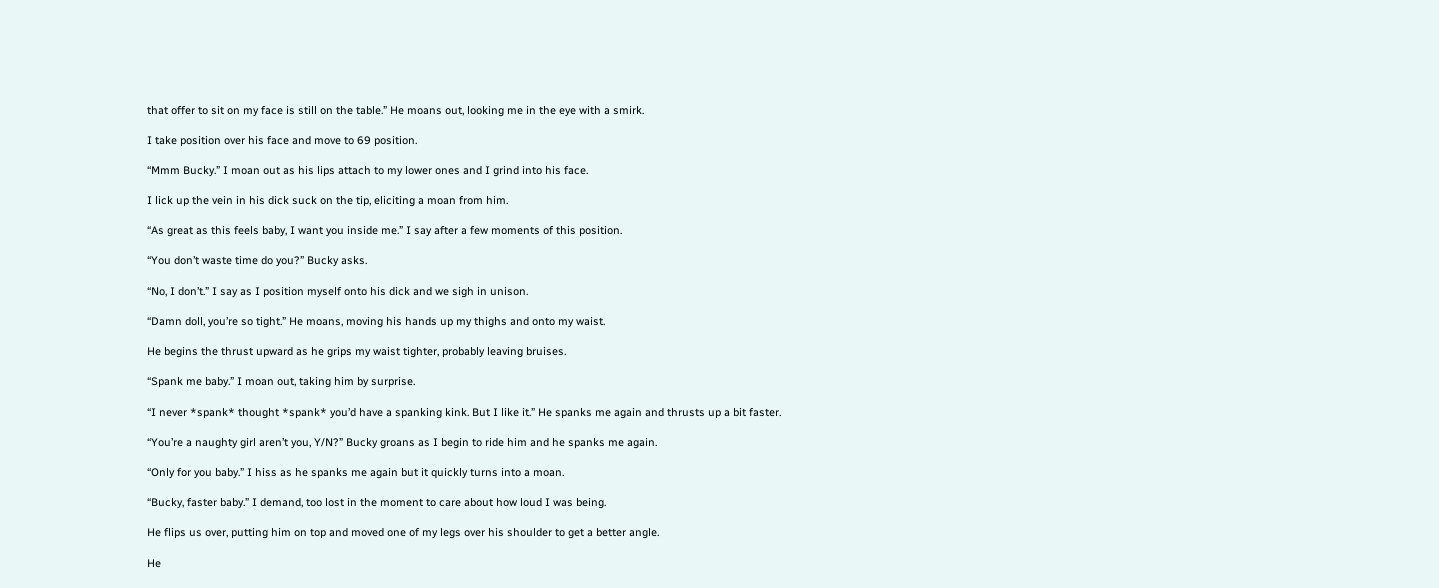that offer to sit on my face is still on the table.” He moans out, looking me in the eye with a smirk.

I take position over his face and move to 69 position.

“Mmm Bucky.” I moan out as his lips attach to my lower ones and I grind into his face.

I lick up the vein in his dick suck on the tip, eliciting a moan from him.

“As great as this feels baby, I want you inside me.” I say after a few moments of this position.

“You don’t waste time do you?” Bucky asks.

“No, I don’t.” I say as I position myself onto his dick and we sigh in unison.

“Damn doll, you’re so tight.” He moans, moving his hands up my thighs and onto my waist.

He begins the thrust upward as he grips my waist tighter, probably leaving bruises.

“Spank me baby.” I moan out, taking him by surprise.

“I never *spank* thought *spank* you’d have a spanking kink. But I like it.” He spanks me again and thrusts up a bit faster.

“You’re a naughty girl aren’t you, Y/N?” Bucky groans as I begin to ride him and he spanks me again.

“Only for you baby.” I hiss as he spanks me again but it quickly turns into a moan.

“Bucky, faster baby.” I demand, too lost in the moment to care about how loud I was being.

He flips us over, putting him on top and moved one of my legs over his shoulder to get a better angle.

He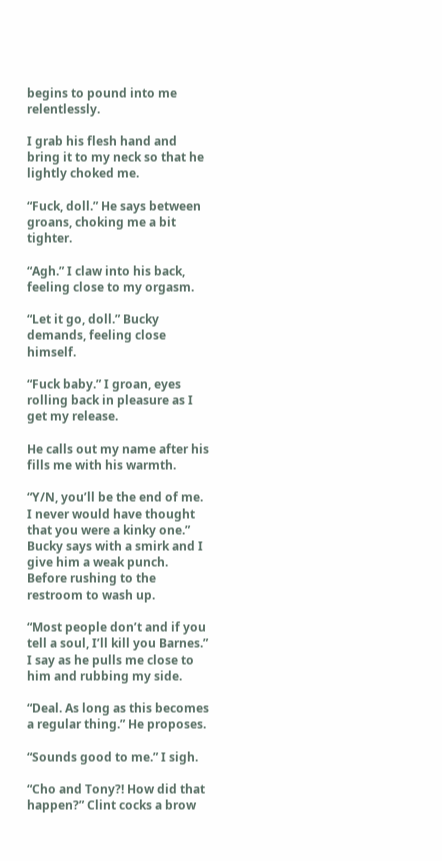begins to pound into me relentlessly.

I grab his flesh hand and bring it to my neck so that he lightly choked me.

“Fuck, doll.” He says between groans, choking me a bit tighter.

“Agh.” I claw into his back, feeling close to my orgasm.

“Let it go, doll.” Bucky demands, feeling close himself.

“Fuck baby.” I groan, eyes rolling back in pleasure as I get my release.

He calls out my name after his fills me with his warmth.

“Y/N, you’ll be the end of me. I never would have thought that you were a kinky one.” Bucky says with a smirk and I give him a weak punch. Before rushing to the restroom to wash up.

“Most people don’t and if you tell a soul, I’ll kill you Barnes.” I say as he pulls me close to him and rubbing my side.

“Deal. As long as this becomes a regular thing.” He proposes.

“Sounds good to me.” I sigh.

“Cho and Tony?! How did that happen?” Clint cocks a brow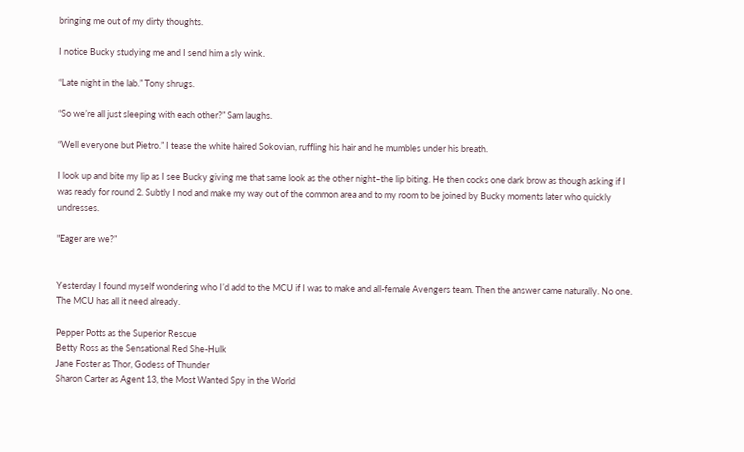bringing me out of my dirty thoughts.

I notice Bucky studying me and I send him a sly wink.

“Late night in the lab.” Tony shrugs.

“So we’re all just sleeping with each other?” Sam laughs.

“Well everyone but Pietro.” I tease the white haired Sokovian, ruffling his hair and he mumbles under his breath.

I look up and bite my lip as I see Bucky giving me that same look as the other night–the lip biting. He then cocks one dark brow as though asking if I was ready for round 2. Subtly I nod and make my way out of the common area and to my room to be joined by Bucky moments later who quickly undresses.

"Eager are we?”


Yesterday I found myself wondering who I’d add to the MCU if I was to make and all-female Avengers team. Then the answer came naturally. No one. The MCU has all it need already.

Pepper Potts as the Superior Rescue
Betty Ross as the Sensational Red She-Hulk
Jane Foster as Thor, Godess of Thunder
Sharon Carter as Agent 13, the Most Wanted Spy in the World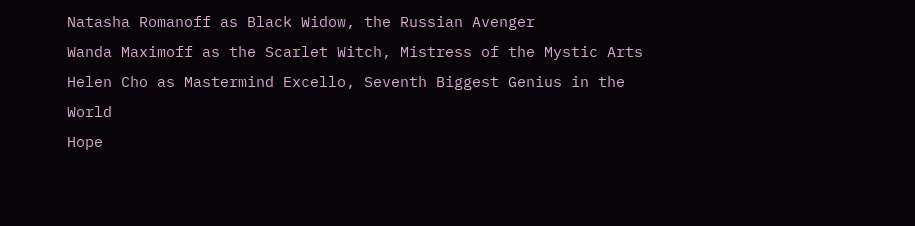Natasha Romanoff as Black Widow, the Russian Avenger
Wanda Maximoff as the Scarlet Witch, Mistress of the Mystic Arts
Helen Cho as Mastermind Excello, Seventh Biggest Genius in the World
Hope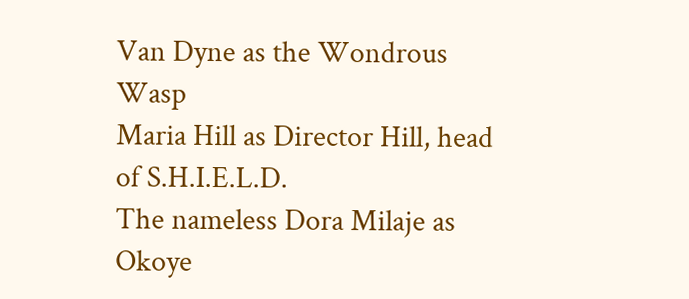Van Dyne as the Wondrous Wasp
Maria Hill as Director Hill, head of S.H.I.E.L.D.
The nameless Dora Milaje as Okoye